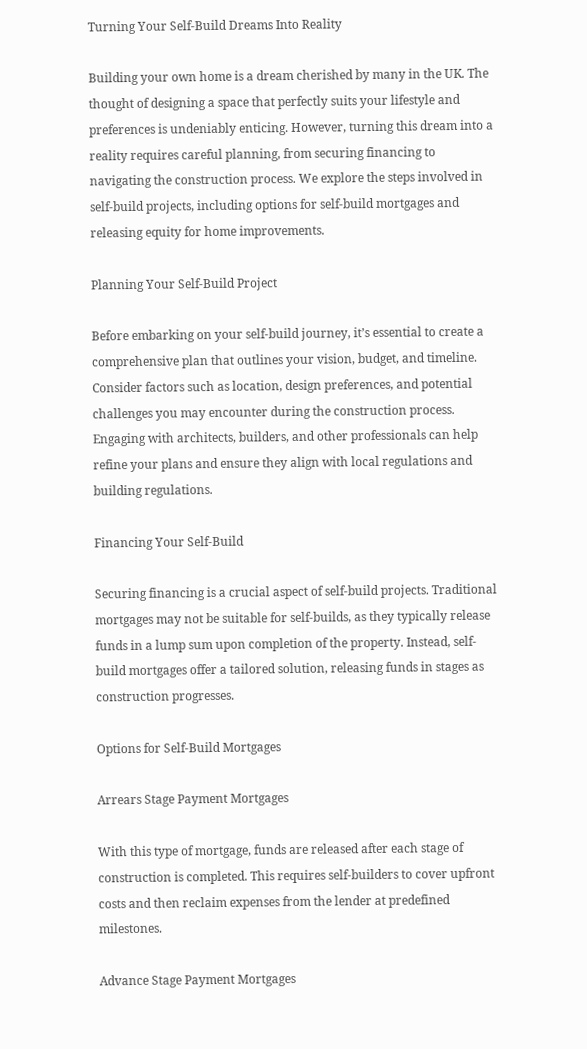Turning Your Self-Build Dreams Into Reality

Building your own home is a dream cherished by many in the UK. The thought of designing a space that perfectly suits your lifestyle and preferences is undeniably enticing. However, turning this dream into a reality requires careful planning, from securing financing to navigating the construction process. We explore the steps involved in self-build projects, including options for self-build mortgages and releasing equity for home improvements.

Planning Your Self-Build Project

Before embarking on your self-build journey, it’s essential to create a comprehensive plan that outlines your vision, budget, and timeline. Consider factors such as location, design preferences, and potential challenges you may encounter during the construction process. Engaging with architects, builders, and other professionals can help refine your plans and ensure they align with local regulations and building regulations.

Financing Your Self-Build

Securing financing is a crucial aspect of self-build projects. Traditional mortgages may not be suitable for self-builds, as they typically release funds in a lump sum upon completion of the property. Instead, self-build mortgages offer a tailored solution, releasing funds in stages as construction progresses.

Options for Self-Build Mortgages

Arrears Stage Payment Mortgages

With this type of mortgage, funds are released after each stage of construction is completed. This requires self-builders to cover upfront costs and then reclaim expenses from the lender at predefined milestones.

Advance Stage Payment Mortgages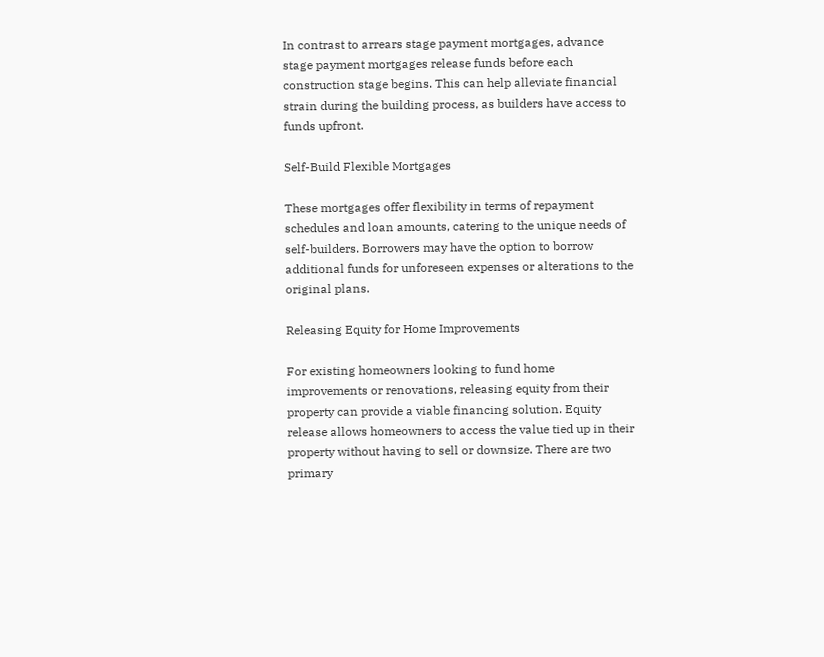In contrast to arrears stage payment mortgages, advance stage payment mortgages release funds before each construction stage begins. This can help alleviate financial strain during the building process, as builders have access to funds upfront.

Self-Build Flexible Mortgages

These mortgages offer flexibility in terms of repayment schedules and loan amounts, catering to the unique needs of self-builders. Borrowers may have the option to borrow additional funds for unforeseen expenses or alterations to the original plans.

Releasing Equity for Home Improvements

For existing homeowners looking to fund home improvements or renovations, releasing equity from their property can provide a viable financing solution. Equity release allows homeowners to access the value tied up in their property without having to sell or downsize. There are two primary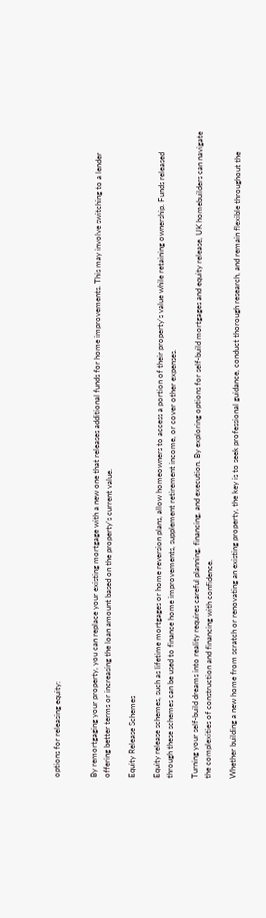options for releasing equity:


By remortgaging your property, you can replace your existing mortgage with a new one that releases additional funds for home improvements. This may involve switching to a lender offering better terms or increasing the loan amount based on the property’s current value.

Equity Release Schemes

Equity release schemes, such as lifetime mortgages or home reversion plans, allow homeowners to access a portion of their property’s value while retaining ownership. Funds released through these schemes can be used to finance home improvements, supplement retirement income, or cover other expenses.

Turning your self-build dreams into reality requires careful planning, financing, and execution. By exploring options for self-build mortgages and equity release, UK homebuilders can navigate the complexities of construction and financing with confidence.

Whether building a new home from scratch or renovating an existing property, the key is to seek professional guidance, conduct thorough research, and remain flexible throughout the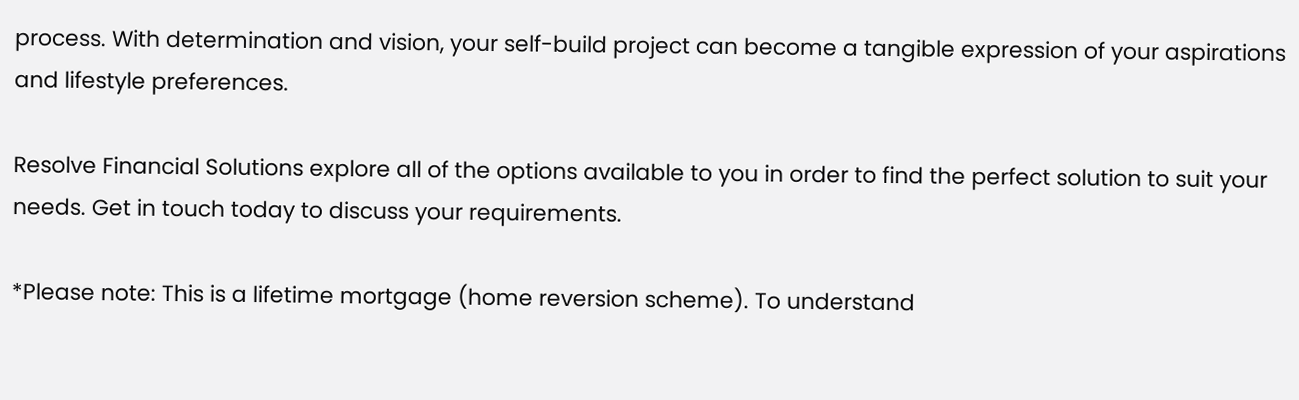process. With determination and vision, your self-build project can become a tangible expression of your aspirations and lifestyle preferences.

Resolve Financial Solutions explore all of the options available to you in order to find the perfect solution to suit your needs. Get in touch today to discuss your requirements.

*Please note: This is a lifetime mortgage (home reversion scheme). To understand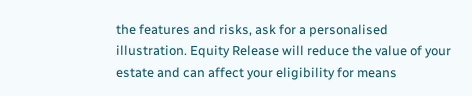the features and risks, ask for a personalised illustration. Equity Release will reduce the value of your estate and can affect your eligibility for means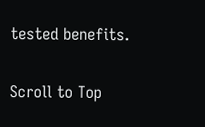tested benefits.

Scroll to Top